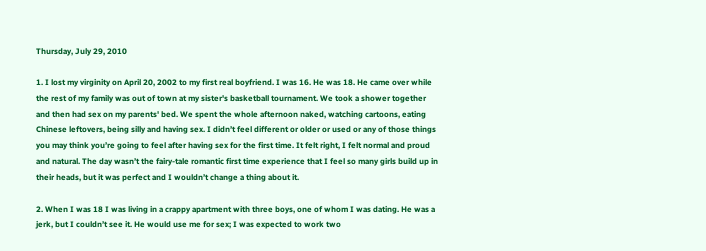Thursday, July 29, 2010

1. I lost my virginity on April 20, 2002 to my first real boyfriend. I was 16. He was 18. He came over while the rest of my family was out of town at my sister's basketball tournament. We took a shower together and then had sex on my parents' bed. We spent the whole afternoon naked, watching cartoons, eating Chinese leftovers, being silly and having sex. I didn’t feel different or older or used or any of those things you may think you’re going to feel after having sex for the first time. It felt right, I felt normal and proud and natural. The day wasn’t the fairy-tale romantic first time experience that I feel so many girls build up in their heads, but it was perfect and I wouldn’t change a thing about it.

2. When I was 18 I was living in a crappy apartment with three boys, one of whom I was dating. He was a jerk, but I couldn’t see it. He would use me for sex; I was expected to work two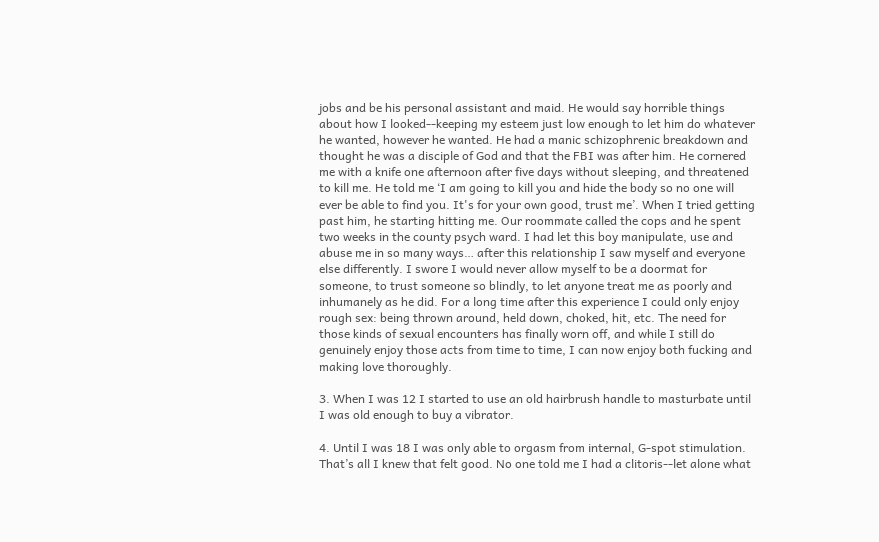jobs and be his personal assistant and maid. He would say horrible things about how I looked--keeping my esteem just low enough to let him do whatever he wanted, however he wanted. He had a manic schizophrenic breakdown and thought he was a disciple of God and that the FBI was after him. He cornered me with a knife one afternoon after five days without sleeping, and threatened to kill me. He told me ‘I am going to kill you and hide the body so no one will ever be able to find you. It's for your own good, trust me’. When I tried getting past him, he starting hitting me. Our roommate called the cops and he spent two weeks in the county psych ward. I had let this boy manipulate, use and abuse me in so many ways… after this relationship I saw myself and everyone else differently. I swore I would never allow myself to be a doormat for someone, to trust someone so blindly, to let anyone treat me as poorly and inhumanely as he did. For a long time after this experience I could only enjoy rough sex: being thrown around, held down, choked, hit, etc. The need for those kinds of sexual encounters has finally worn off, and while I still do genuinely enjoy those acts from time to time, I can now enjoy both fucking and making love thoroughly.

3. When I was 12 I started to use an old hairbrush handle to masturbate until I was old enough to buy a vibrator.

4. Until I was 18 I was only able to orgasm from internal, G-spot stimulation. That’s all I knew that felt good. No one told me I had a clitoris--let alone what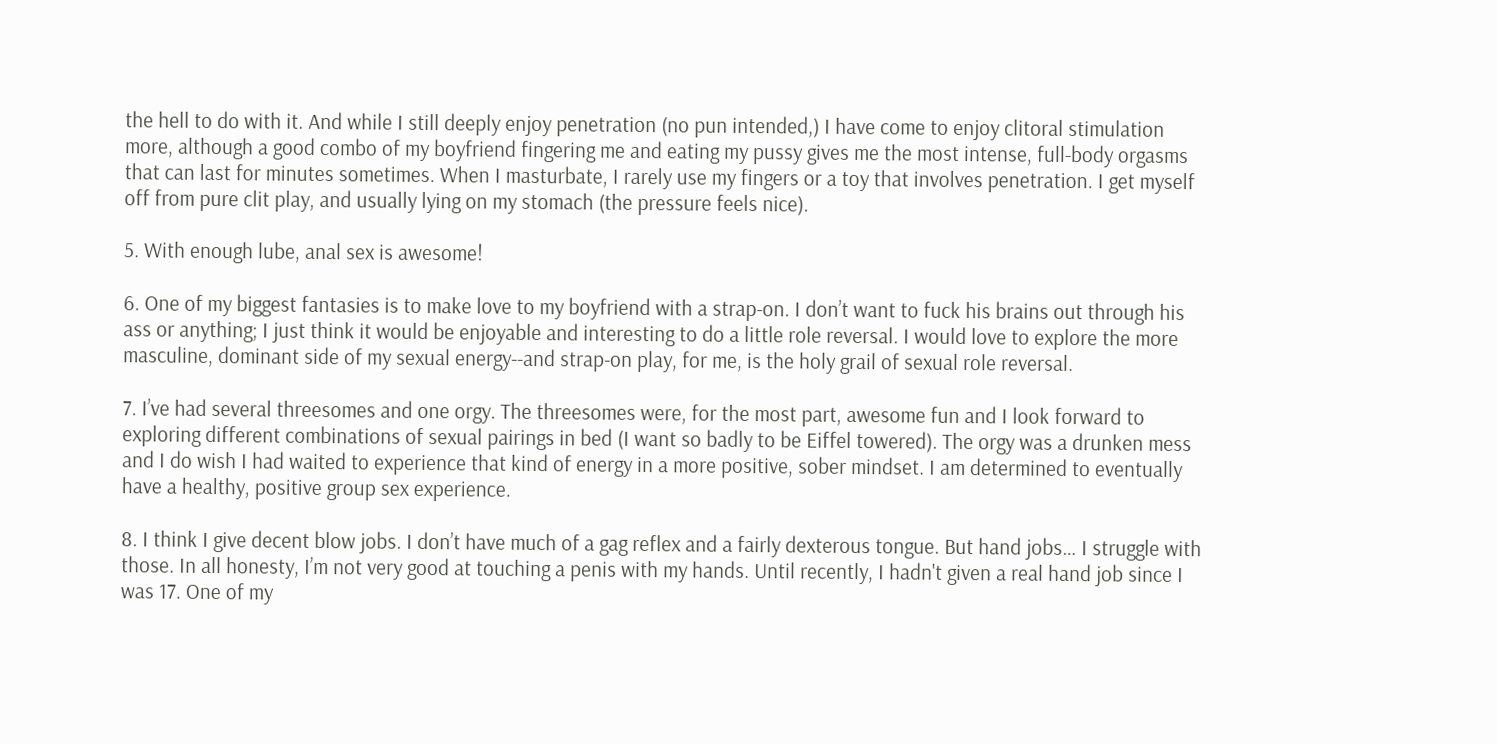the hell to do with it. And while I still deeply enjoy penetration (no pun intended,) I have come to enjoy clitoral stimulation more, although a good combo of my boyfriend fingering me and eating my pussy gives me the most intense, full-body orgasms that can last for minutes sometimes. When I masturbate, I rarely use my fingers or a toy that involves penetration. I get myself off from pure clit play, and usually lying on my stomach (the pressure feels nice).

5. With enough lube, anal sex is awesome!

6. One of my biggest fantasies is to make love to my boyfriend with a strap-on. I don’t want to fuck his brains out through his ass or anything; I just think it would be enjoyable and interesting to do a little role reversal. I would love to explore the more masculine, dominant side of my sexual energy--and strap-on play, for me, is the holy grail of sexual role reversal.

7. I’ve had several threesomes and one orgy. The threesomes were, for the most part, awesome fun and I look forward to exploring different combinations of sexual pairings in bed (I want so badly to be Eiffel towered). The orgy was a drunken mess and I do wish I had waited to experience that kind of energy in a more positive, sober mindset. I am determined to eventually have a healthy, positive group sex experience.

8. I think I give decent blow jobs. I don’t have much of a gag reflex and a fairly dexterous tongue. But hand jobs… I struggle with those. In all honesty, I’m not very good at touching a penis with my hands. Until recently, I hadn't given a real hand job since I was 17. One of my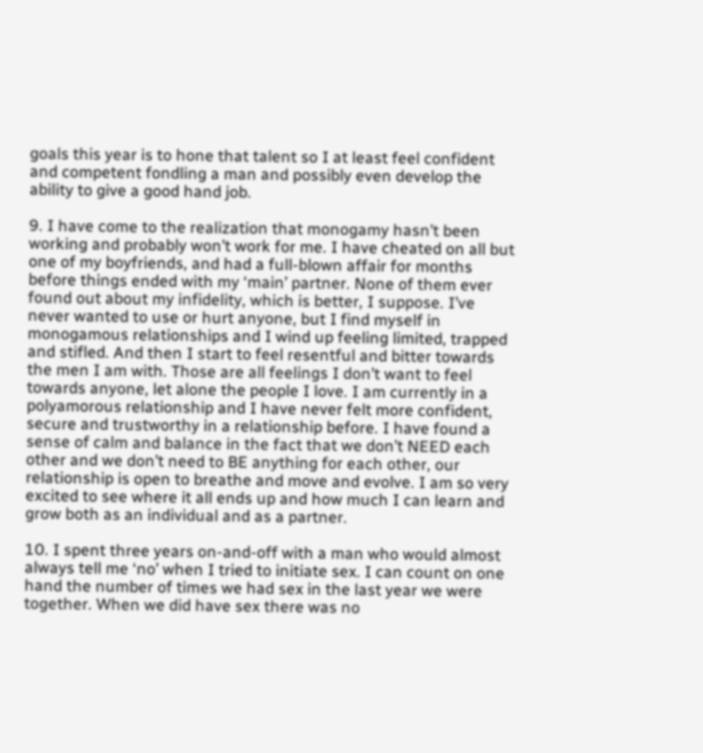goals this year is to hone that talent so I at least feel confident and competent fondling a man and possibly even develop the ability to give a good hand job.

9. I have come to the realization that monogamy hasn’t been working and probably won’t work for me. I have cheated on all but one of my boyfriends, and had a full-blown affair for months before things ended with my ‘main’ partner. None of them ever found out about my infidelity, which is better, I suppose. I’ve never wanted to use or hurt anyone, but I find myself in monogamous relationships and I wind up feeling limited, trapped and stifled. And then I start to feel resentful and bitter towards the men I am with. Those are all feelings I don’t want to feel towards anyone, let alone the people I love. I am currently in a polyamorous relationship and I have never felt more confident, secure and trustworthy in a relationship before. I have found a sense of calm and balance in the fact that we don’t NEED each other and we don’t need to BE anything for each other, our relationship is open to breathe and move and evolve. I am so very excited to see where it all ends up and how much I can learn and grow both as an individual and as a partner.

10. I spent three years on-and-off with a man who would almost always tell me ‘no’ when I tried to initiate sex. I can count on one hand the number of times we had sex in the last year we were together. When we did have sex there was no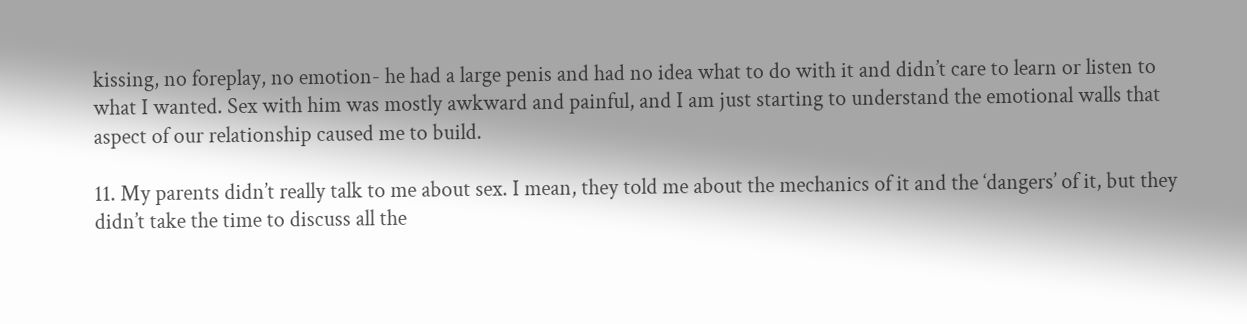kissing, no foreplay, no emotion- he had a large penis and had no idea what to do with it and didn’t care to learn or listen to what I wanted. Sex with him was mostly awkward and painful, and I am just starting to understand the emotional walls that aspect of our relationship caused me to build.

11. My parents didn’t really talk to me about sex. I mean, they told me about the mechanics of it and the ‘dangers’ of it, but they didn’t take the time to discuss all the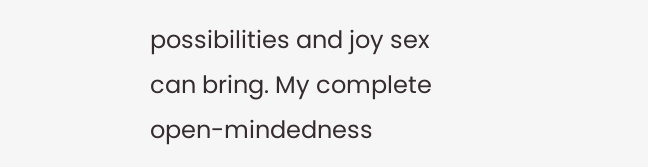possibilities and joy sex can bring. My complete open-mindedness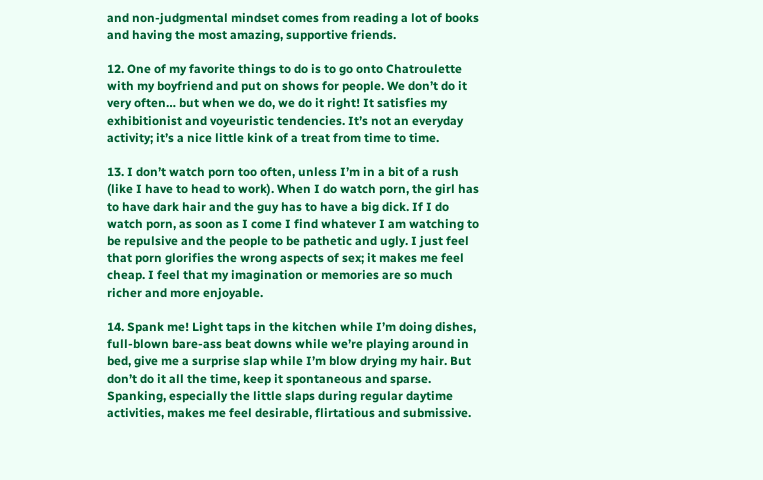and non-judgmental mindset comes from reading a lot of books and having the most amazing, supportive friends.

12. One of my favorite things to do is to go onto Chatroulette with my boyfriend and put on shows for people. We don’t do it very often… but when we do, we do it right! It satisfies my exhibitionist and voyeuristic tendencies. It’s not an everyday activity; it’s a nice little kink of a treat from time to time.

13. I don’t watch porn too often, unless I’m in a bit of a rush (like I have to head to work). When I do watch porn, the girl has to have dark hair and the guy has to have a big dick. If I do watch porn, as soon as I come I find whatever I am watching to be repulsive and the people to be pathetic and ugly. I just feel that porn glorifies the wrong aspects of sex; it makes me feel cheap. I feel that my imagination or memories are so much richer and more enjoyable.

14. Spank me! Light taps in the kitchen while I’m doing dishes, full-blown bare-ass beat downs while we’re playing around in bed, give me a surprise slap while I’m blow drying my hair. But don’t do it all the time, keep it spontaneous and sparse. Spanking, especially the little slaps during regular daytime activities, makes me feel desirable, flirtatious and submissive.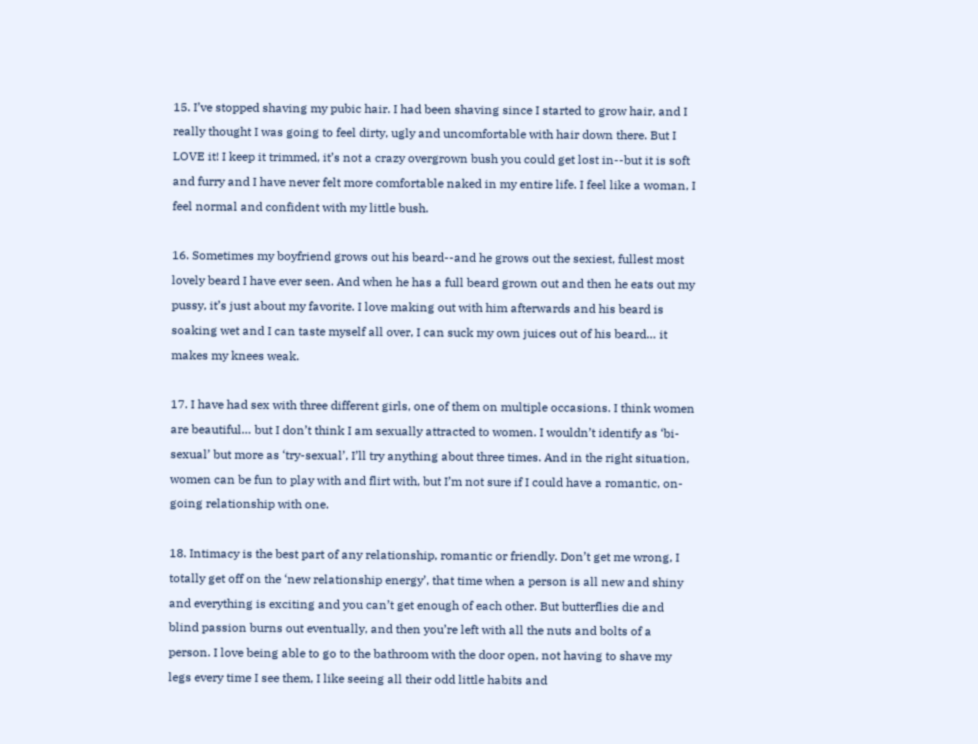15. I’ve stopped shaving my pubic hair. I had been shaving since I started to grow hair, and I really thought I was going to feel dirty, ugly and uncomfortable with hair down there. But I LOVE it! I keep it trimmed, it’s not a crazy overgrown bush you could get lost in--but it is soft and furry and I have never felt more comfortable naked in my entire life. I feel like a woman, I feel normal and confident with my little bush.

16. Sometimes my boyfriend grows out his beard--and he grows out the sexiest, fullest most lovely beard I have ever seen. And when he has a full beard grown out and then he eats out my pussy, it’s just about my favorite. I love making out with him afterwards and his beard is soaking wet and I can taste myself all over, I can suck my own juices out of his beard… it makes my knees weak.

17. I have had sex with three different girls, one of them on multiple occasions. I think women are beautiful… but I don’t think I am sexually attracted to women. I wouldn’t identify as ‘bi-sexual’ but more as ‘try-sexual’, I’ll try anything about three times. And in the right situation, women can be fun to play with and flirt with, but I’m not sure if I could have a romantic, on-going relationship with one.

18. Intimacy is the best part of any relationship, romantic or friendly. Don’t get me wrong, I totally get off on the ‘new relationship energy’, that time when a person is all new and shiny and everything is exciting and you can’t get enough of each other. But butterflies die and blind passion burns out eventually, and then you’re left with all the nuts and bolts of a person. I love being able to go to the bathroom with the door open, not having to shave my legs every time I see them, I like seeing all their odd little habits and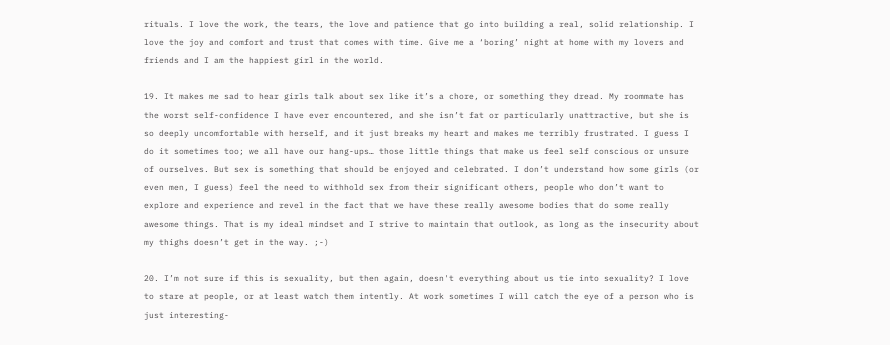rituals. I love the work, the tears, the love and patience that go into building a real, solid relationship. I love the joy and comfort and trust that comes with time. Give me a ‘boring’ night at home with my lovers and friends and I am the happiest girl in the world.

19. It makes me sad to hear girls talk about sex like it’s a chore, or something they dread. My roommate has the worst self-confidence I have ever encountered, and she isn’t fat or particularly unattractive, but she is so deeply uncomfortable with herself, and it just breaks my heart and makes me terribly frustrated. I guess I do it sometimes too; we all have our hang-ups… those little things that make us feel self conscious or unsure of ourselves. But sex is something that should be enjoyed and celebrated. I don’t understand how some girls (or even men, I guess) feel the need to withhold sex from their significant others, people who don’t want to explore and experience and revel in the fact that we have these really awesome bodies that do some really awesome things. That is my ideal mindset and I strive to maintain that outlook, as long as the insecurity about my thighs doesn’t get in the way. ;-)

20. I’m not sure if this is sexuality, but then again, doesn't everything about us tie into sexuality? I love to stare at people, or at least watch them intently. At work sometimes I will catch the eye of a person who is just interesting-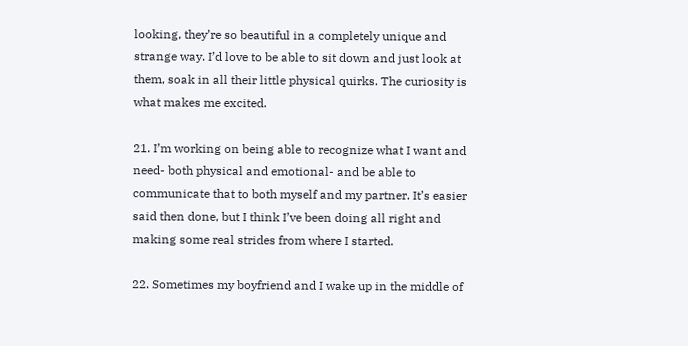looking, they’re so beautiful in a completely unique and strange way. I’d love to be able to sit down and just look at them, soak in all their little physical quirks. The curiosity is what makes me excited.

21. I’m working on being able to recognize what I want and need- both physical and emotional- and be able to communicate that to both myself and my partner. It’s easier said then done, but I think I’ve been doing all right and making some real strides from where I started.

22. Sometimes my boyfriend and I wake up in the middle of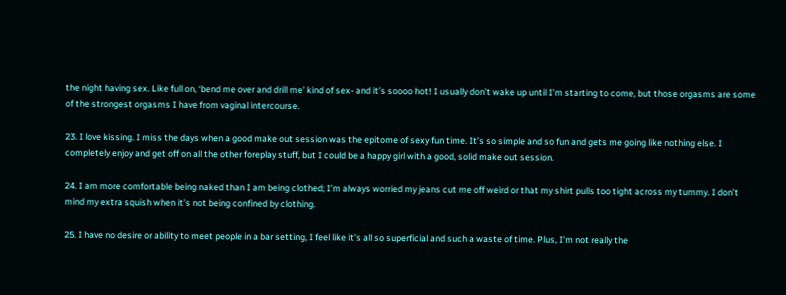the night having sex. Like full on, ‘bend me over and drill me’ kind of sex- and it’s soooo hot! I usually don’t wake up until I’m starting to come, but those orgasms are some of the strongest orgasms I have from vaginal intercourse.

23. I love kissing. I miss the days when a good make out session was the epitome of sexy fun time. It’s so simple and so fun and gets me going like nothing else. I completely enjoy and get off on all the other foreplay stuff, but I could be a happy girl with a good, solid make out session.

24. I am more comfortable being naked than I am being clothed; I’m always worried my jeans cut me off weird or that my shirt pulls too tight across my tummy. I don’t mind my extra squish when it’s not being confined by clothing.

25. I have no desire or ability to meet people in a bar setting, I feel like it’s all so superficial and such a waste of time. Plus, I’m not really the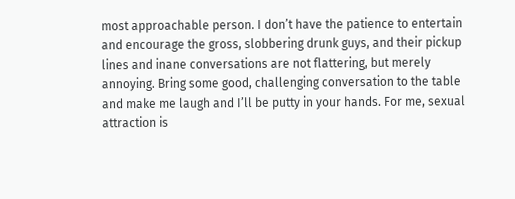most approachable person. I don’t have the patience to entertain and encourage the gross, slobbering drunk guys, and their pickup lines and inane conversations are not flattering, but merely annoying. Bring some good, challenging conversation to the table and make me laugh and I’ll be putty in your hands. For me, sexual attraction is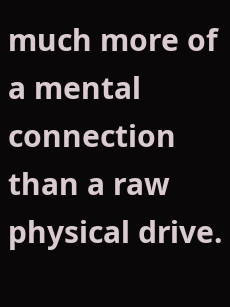much more of a mental connection than a raw physical drive.